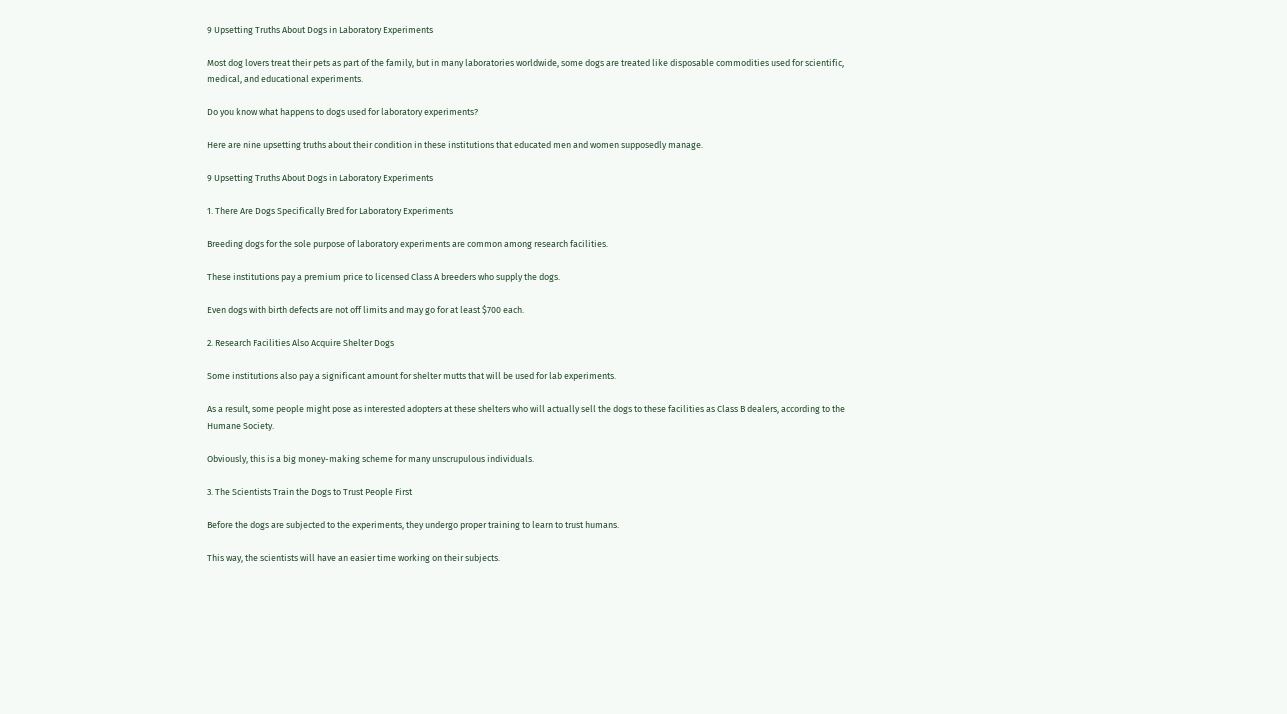9 Upsetting Truths About Dogs in Laboratory Experiments

Most dog lovers treat their pets as part of the family, but in many laboratories worldwide, some dogs are treated like disposable commodities used for scientific, medical, and educational experiments.

Do you know what happens to dogs used for laboratory experiments?

Here are nine upsetting truths about their condition in these institutions that educated men and women supposedly manage.

9 Upsetting Truths About Dogs in Laboratory Experiments

1. There Are Dogs Specifically Bred for Laboratory Experiments

Breeding dogs for the sole purpose of laboratory experiments are common among research facilities.

These institutions pay a premium price to licensed Class A breeders who supply the dogs.

Even dogs with birth defects are not off limits and may go for at least $700 each.

2. Research Facilities Also Acquire Shelter Dogs

Some institutions also pay a significant amount for shelter mutts that will be used for lab experiments.

As a result, some people might pose as interested adopters at these shelters who will actually sell the dogs to these facilities as Class B dealers, according to the Humane Society.

Obviously, this is a big money-making scheme for many unscrupulous individuals.

3. The Scientists Train the Dogs to Trust People First

Before the dogs are subjected to the experiments, they undergo proper training to learn to trust humans.

This way, the scientists will have an easier time working on their subjects.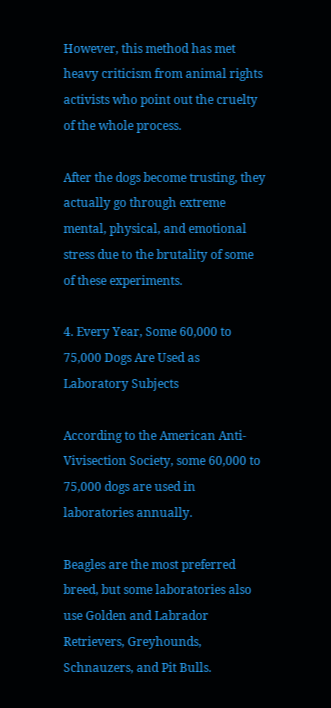However, this method has met heavy criticism from animal rights activists who point out the cruelty of the whole process.

After the dogs become trusting, they actually go through extreme mental, physical, and emotional stress due to the brutality of some of these experiments.

4. Every Year, Some 60,000 to 75,000 Dogs Are Used as Laboratory Subjects

According to the American Anti-Vivisection Society, some 60,000 to 75,000 dogs are used in laboratories annually.

Beagles are the most preferred breed, but some laboratories also use Golden and Labrador Retrievers, Greyhounds, Schnauzers, and Pit Bulls.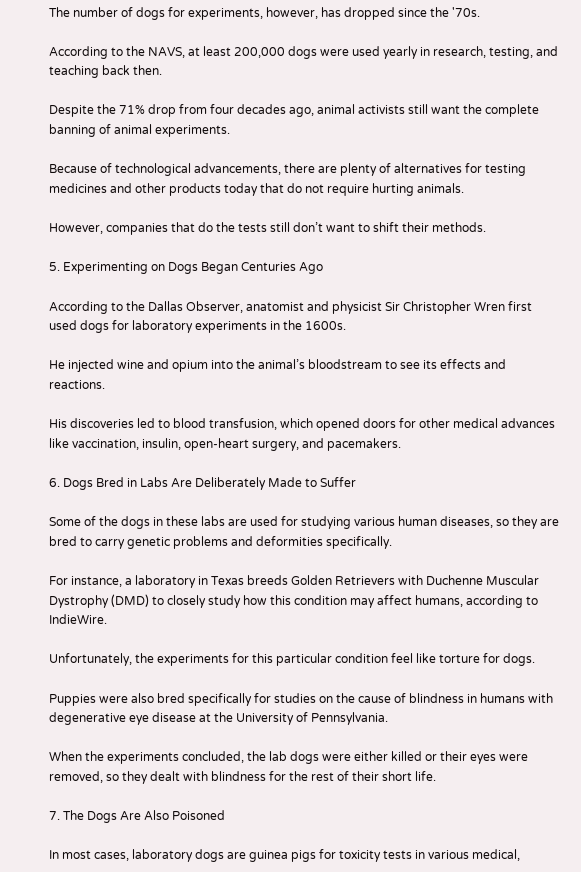The number of dogs for experiments, however, has dropped since the '70s.

According to the NAVS, at least 200,000 dogs were used yearly in research, testing, and teaching back then.

Despite the 71% drop from four decades ago, animal activists still want the complete banning of animal experiments.

Because of technological advancements, there are plenty of alternatives for testing medicines and other products today that do not require hurting animals.

However, companies that do the tests still don’t want to shift their methods.

5. Experimenting on Dogs Began Centuries Ago

According to the Dallas Observer, anatomist and physicist Sir Christopher Wren first used dogs for laboratory experiments in the 1600s.

He injected wine and opium into the animal’s bloodstream to see its effects and reactions.

His discoveries led to blood transfusion, which opened doors for other medical advances like vaccination, insulin, open-heart surgery, and pacemakers.

6. Dogs Bred in Labs Are Deliberately Made to Suffer

Some of the dogs in these labs are used for studying various human diseases, so they are bred to carry genetic problems and deformities specifically.

For instance, a laboratory in Texas breeds Golden Retrievers with Duchenne Muscular Dystrophy (DMD) to closely study how this condition may affect humans, according to IndieWire.

Unfortunately, the experiments for this particular condition feel like torture for dogs.

Puppies were also bred specifically for studies on the cause of blindness in humans with degenerative eye disease at the University of Pennsylvania.

When the experiments concluded, the lab dogs were either killed or their eyes were removed, so they dealt with blindness for the rest of their short life.

7. The Dogs Are Also Poisoned

In most cases, laboratory dogs are guinea pigs for toxicity tests in various medical,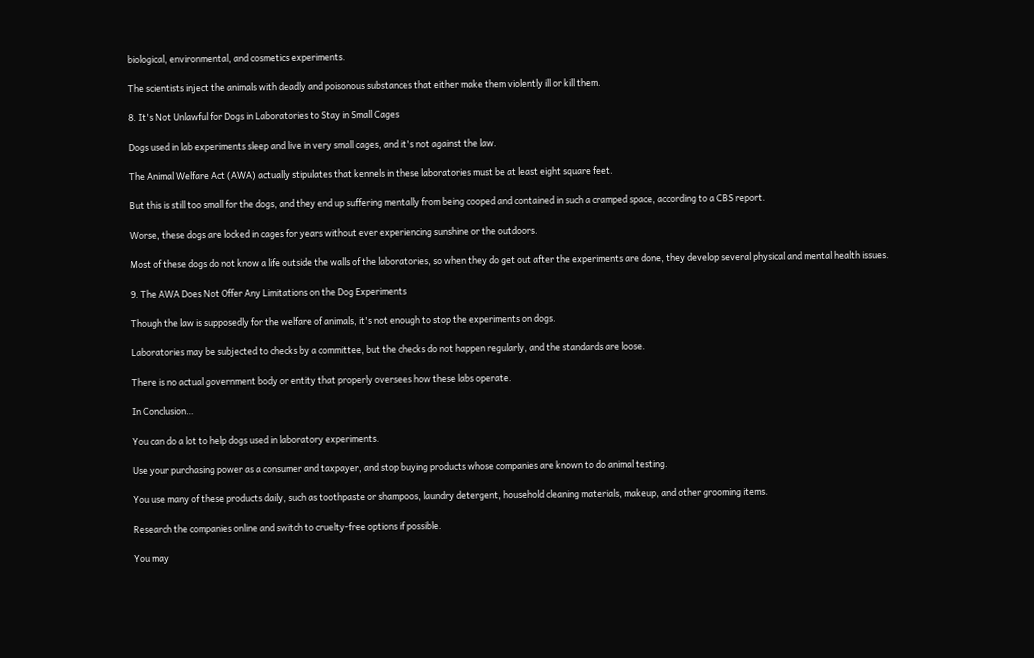biological, environmental, and cosmetics experiments.

The scientists inject the animals with deadly and poisonous substances that either make them violently ill or kill them.

8. It's Not Unlawful for Dogs in Laboratories to Stay in Small Cages

Dogs used in lab experiments sleep and live in very small cages, and it's not against the law.

The Animal Welfare Act (AWA) actually stipulates that kennels in these laboratories must be at least eight square feet.

But this is still too small for the dogs, and they end up suffering mentally from being cooped and contained in such a cramped space, according to a CBS report.

Worse, these dogs are locked in cages for years without ever experiencing sunshine or the outdoors.

Most of these dogs do not know a life outside the walls of the laboratories, so when they do get out after the experiments are done, they develop several physical and mental health issues.

9. The AWA Does Not Offer Any Limitations on the Dog Experiments

Though the law is supposedly for the welfare of animals, it's not enough to stop the experiments on dogs.

Laboratories may be subjected to checks by a committee, but the checks do not happen regularly, and the standards are loose.

There is no actual government body or entity that properly oversees how these labs operate.

In Conclusion…

You can do a lot to help dogs used in laboratory experiments.

Use your purchasing power as a consumer and taxpayer, and stop buying products whose companies are known to do animal testing.

You use many of these products daily, such as toothpaste or shampoos, laundry detergent, household cleaning materials, makeup, and other grooming items.

Research the companies online and switch to cruelty-free options if possible.

You may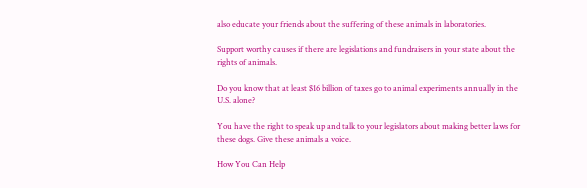also educate your friends about the suffering of these animals in laboratories.

Support worthy causes if there are legislations and fundraisers in your state about the rights of animals.

Do you know that at least $16 billion of taxes go to animal experiments annually in the U.S. alone?

You have the right to speak up and talk to your legislators about making better laws for these dogs. Give these animals a voice.

How You Can Help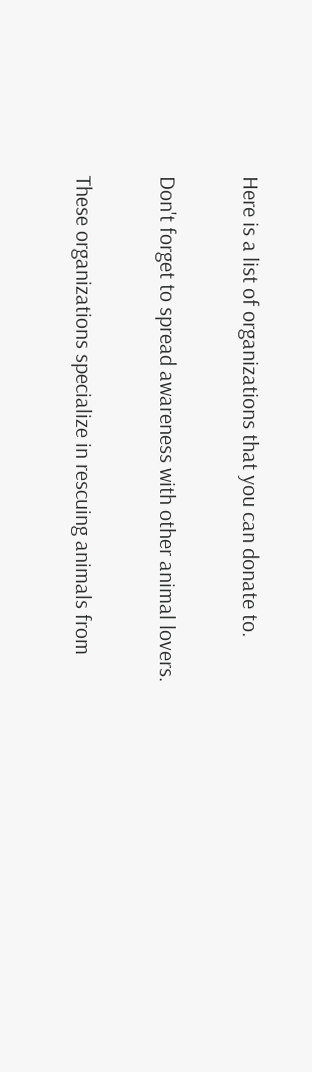Here is a list of organizations that you can donate to.

Don't forget to spread awareness with other animal lovers.

These organizations specialize in rescuing animals from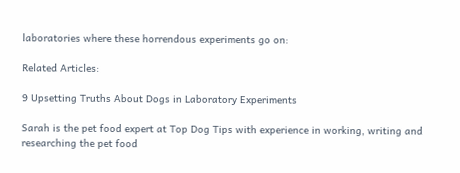laboratories where these horrendous experiments go on:

Related Articles:

9 Upsetting Truths About Dogs in Laboratory Experiments

Sarah is the pet food expert at Top Dog Tips with experience in working, writing and researching the pet food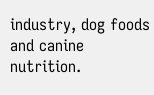industry, dog foods and canine nutrition.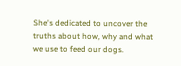She's dedicated to uncover the truths about how, why and what we use to feed our dogs.